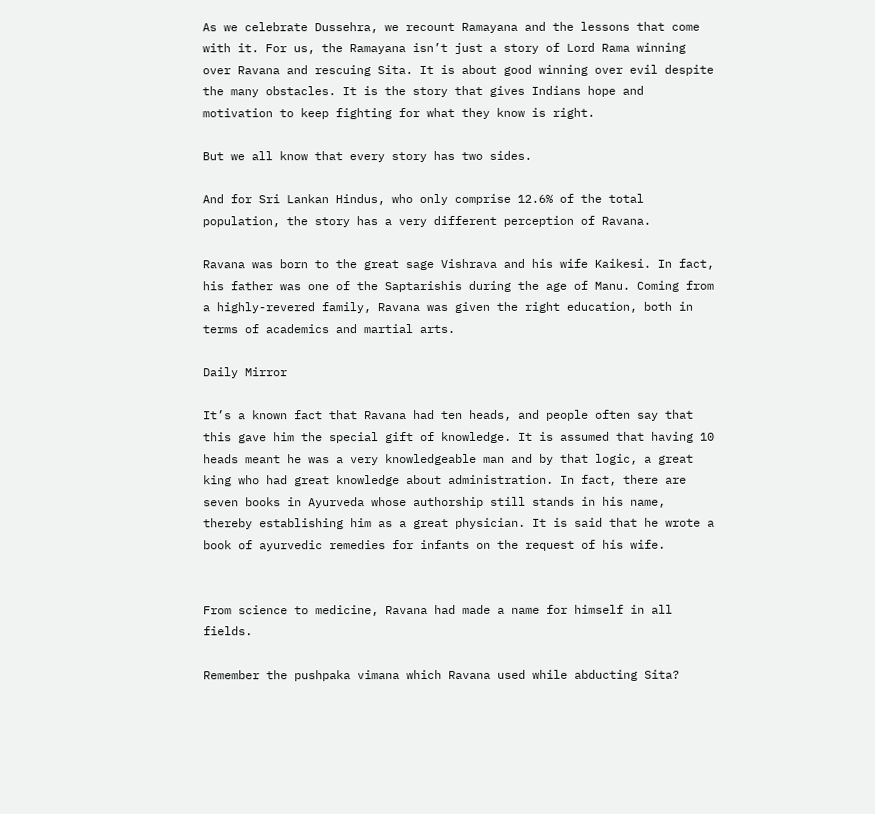As we celebrate Dussehra, we recount Ramayana and the lessons that come with it. For us, the Ramayana isn’t just a story of Lord Rama winning over Ravana and rescuing Sita. It is about good winning over evil despite the many obstacles. It is the story that gives Indians hope and motivation to keep fighting for what they know is right.

But we all know that every story has two sides.

And for Sri Lankan Hindus, who only comprise 12.6% of the total population, the story has a very different perception of Ravana.

Ravana was born to the great sage Vishrava and his wife Kaikesi. In fact, his father was one of the Saptarishis during the age of Manu. Coming from a highly-revered family, Ravana was given the right education, both in terms of academics and martial arts.

Daily Mirror

It’s a known fact that Ravana had ten heads, and people often say that this gave him the special gift of knowledge. It is assumed that having 10 heads meant he was a very knowledgeable man and by that logic, a great king who had great knowledge about administration. In fact, there are seven books in Ayurveda whose authorship still stands in his name, thereby establishing him as a great physician. It is said that he wrote a book of ayurvedic remedies for infants on the request of his wife.


From science to medicine, Ravana had made a name for himself in all fields.

Remember the pushpaka vimana which Ravana used while abducting Sita?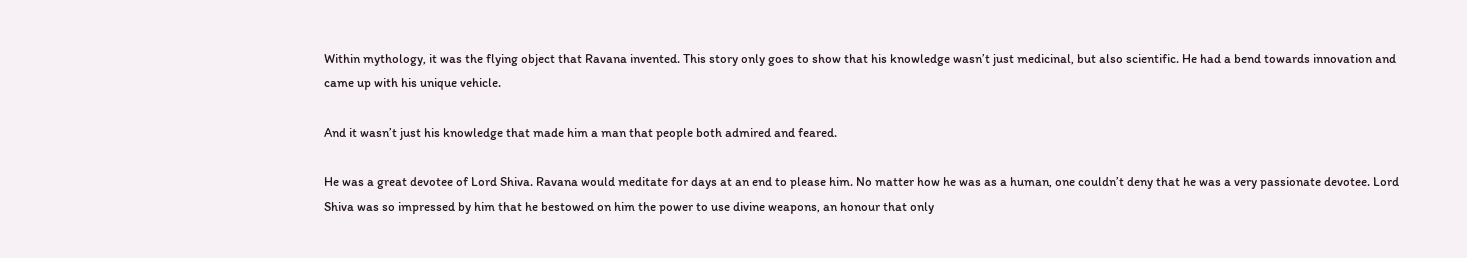Within mythology, it was the flying object that Ravana invented. This story only goes to show that his knowledge wasn’t just medicinal, but also scientific. He had a bend towards innovation and came up with his unique vehicle.

And it wasn’t just his knowledge that made him a man that people both admired and feared.

He was a great devotee of Lord Shiva. Ravana would meditate for days at an end to please him. No matter how he was as a human, one couldn’t deny that he was a very passionate devotee. Lord Shiva was so impressed by him that he bestowed on him the power to use divine weapons, an honour that only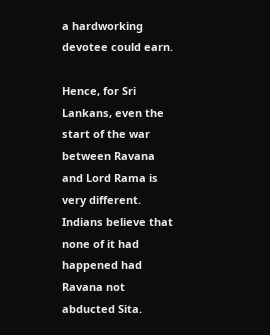a hardworking devotee could earn.

Hence, for Sri Lankans, even the start of the war between Ravana and Lord Rama is very different. Indians believe that none of it had happened had Ravana not abducted Sita.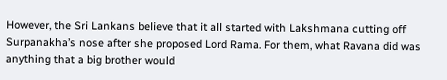However, the Sri Lankans believe that it all started with Lakshmana cutting off Surpanakha’s nose after she proposed Lord Rama. For them, what Ravana did was anything that a big brother would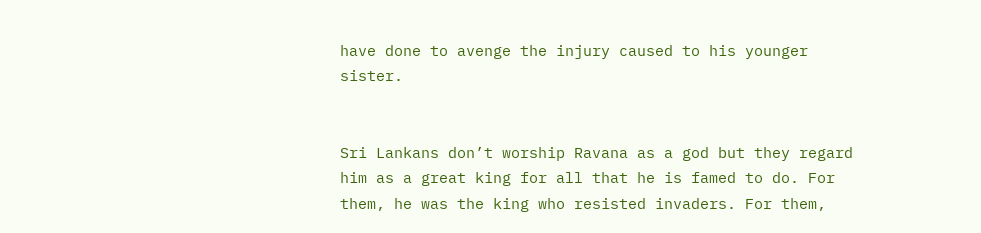have done to avenge the injury caused to his younger sister.


Sri Lankans don’t worship Ravana as a god but they regard him as a great king for all that he is famed to do. For them, he was the king who resisted invaders. For them,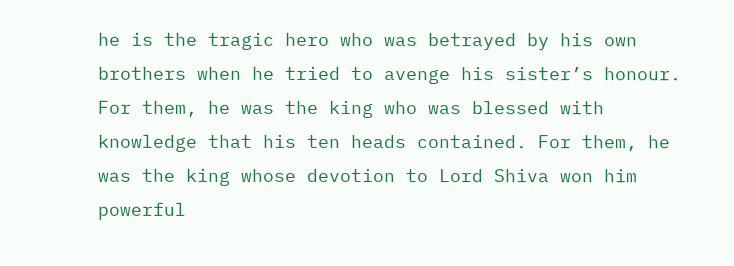he is the tragic hero who was betrayed by his own brothers when he tried to avenge his sister’s honour. For them, he was the king who was blessed with knowledge that his ten heads contained. For them, he was the king whose devotion to Lord Shiva won him powerful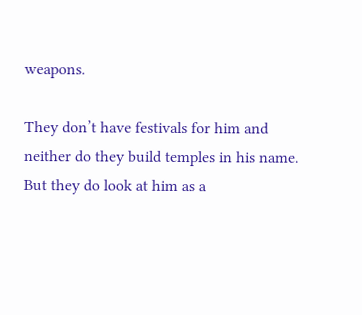weapons.

They don’t have festivals for him and neither do they build temples in his name. But they do look at him as a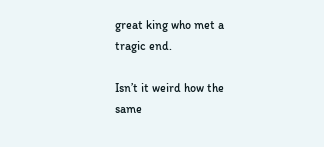great king who met a tragic end.

Isn’t it weird how the same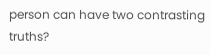person can have two contrasting truths?